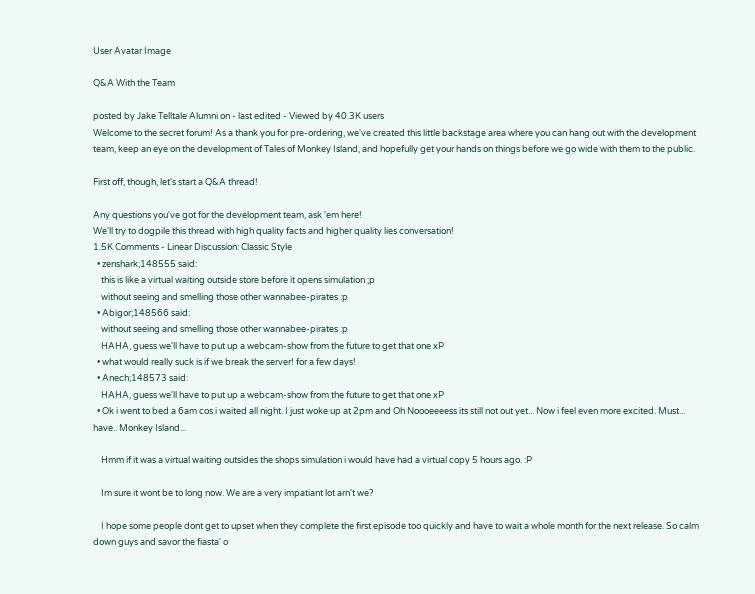User Avatar Image

Q&A With the Team

posted by Jake Telltale Alumni on - last edited - Viewed by 40.3K users
Welcome to the secret forum! As a thank you for pre-ordering, we've created this little backstage area where you can hang out with the development team, keep an eye on the development of Tales of Monkey Island, and hopefully get your hands on things before we go wide with them to the public.

First off, though, let's start a Q&A thread!

Any questions you've got for the development team, ask 'em here!
We'll try to dogpile this thread with high quality facts and higher quality lies conversation!
1.5K Comments - Linear Discussion: Classic Style
  • zenshark;148555 said:
    this is like a virtual waiting outside store before it opens simulation ;p
    without seeing and smelling those other wannabee-pirates :p
  • Abigor;148566 said:
    without seeing and smelling those other wannabee-pirates :p
    HAHA, guess we'll have to put up a webcam-show from the future to get that one xP
  • what would really suck is if we break the server! for a few days!
  • Anech;148573 said:
    HAHA, guess we'll have to put up a webcam-show from the future to get that one xP
  • Ok i went to bed a 6am cos i waited all night. I just woke up at 2pm and Oh Noooeeeess its still not out yet... Now i feel even more excited. Must... have.. Monkey Island...

    Hmm if it was a virtual waiting outsides the shops simulation i would have had a virtual copy 5 hours ago. :P

    Im sure it wont be to long now. We are a very impatiant lot arn't we?

    I hope some people dont get to upset when they complete the first episode too quickly and have to wait a whole month for the next release. So calm down guys and savor the fiasta' o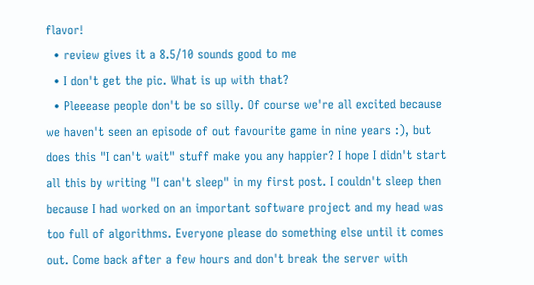flavor!
  • review gives it a 8.5/10 sounds good to me
  • I don't get the pic. What is up with that?
  • Pleeease people don't be so silly. Of course we're all excited because we haven't seen an episode of out favourite game in nine years :), but does this "I can't wait" stuff make you any happier? I hope I didn't start all this by writing "I can't sleep" in my first post. I couldn't sleep then because I had worked on an important software project and my head was too full of algorithms. Everyone please do something else until it comes out. Come back after a few hours and don't break the server with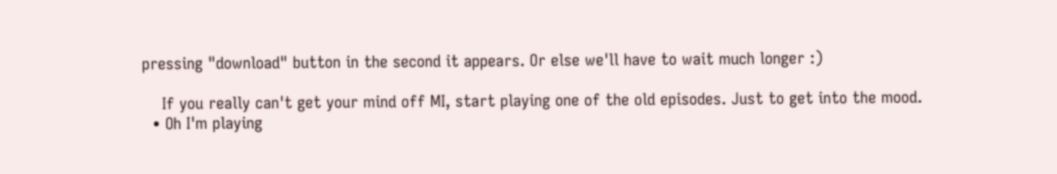pressing "download" button in the second it appears. Or else we'll have to wait much longer :)

    If you really can't get your mind off MI, start playing one of the old episodes. Just to get into the mood.
  • Oh I'm playing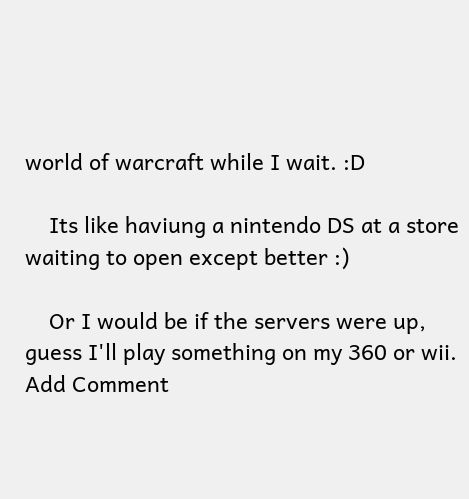world of warcraft while I wait. :D

    Its like haviung a nintendo DS at a store waiting to open except better :)

    Or I would be if the servers were up, guess I'll play something on my 360 or wii.
Add Comment